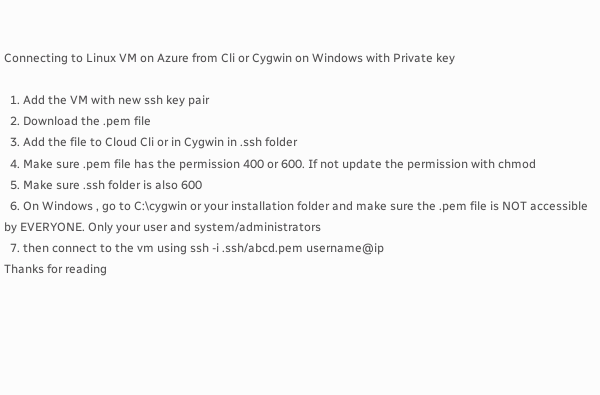Connecting to Linux VM on Azure from Cli or Cygwin on Windows with Private key

  1. Add the VM with new ssh key pair
  2. Download the .pem file
  3. Add the file to Cloud Cli or in Cygwin in .ssh folder
  4. Make sure .pem file has the permission 400 or 600. If not update the permission with chmod
  5. Make sure .ssh folder is also 600
  6. On Windows , go to C:\cygwin or your installation folder and make sure the .pem file is NOT accessible by EVERYONE. Only your user and system/administrators
  7. then connect to the vm using ssh -i .ssh/abcd.pem username@ip
Thanks for reading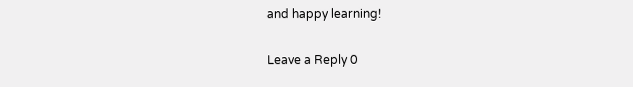and happy learning!

Leave a Reply 0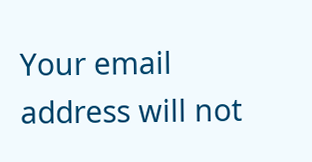Your email address will not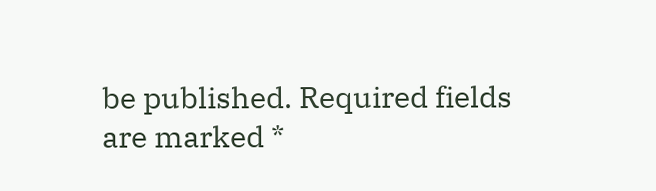be published. Required fields are marked *